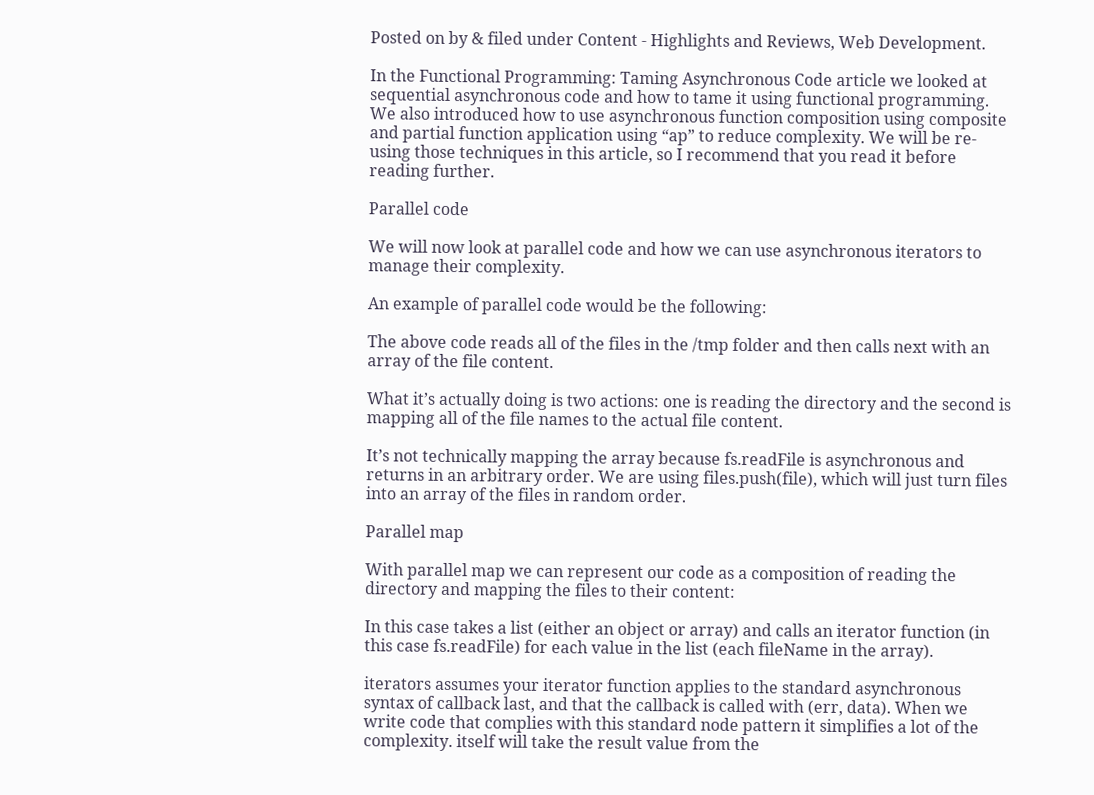Posted on by & filed under Content - Highlights and Reviews, Web Development.

In the Functional Programming: Taming Asynchronous Code article we looked at sequential asynchronous code and how to tame it using functional programming. We also introduced how to use asynchronous function composition using composite and partial function application using “ap” to reduce complexity. We will be re-using those techniques in this article, so I recommend that you read it before reading further.

Parallel code

We will now look at parallel code and how we can use asynchronous iterators to manage their complexity.

An example of parallel code would be the following:

The above code reads all of the files in the /tmp folder and then calls next with an array of the file content.

What it’s actually doing is two actions: one is reading the directory and the second is mapping all of the file names to the actual file content.

It’s not technically mapping the array because fs.readFile is asynchronous and returns in an arbitrary order. We are using files.push(file), which will just turn files into an array of the files in random order.

Parallel map

With parallel map we can represent our code as a composition of reading the directory and mapping the files to their content:

In this case takes a list (either an object or array) and calls an iterator function (in this case fs.readFile) for each value in the list (each fileName in the array).

iterators assumes your iterator function applies to the standard asynchronous syntax of callback last, and that the callback is called with (err, data). When we write code that complies with this standard node pattern it simplifies a lot of the complexity. itself will take the result value from the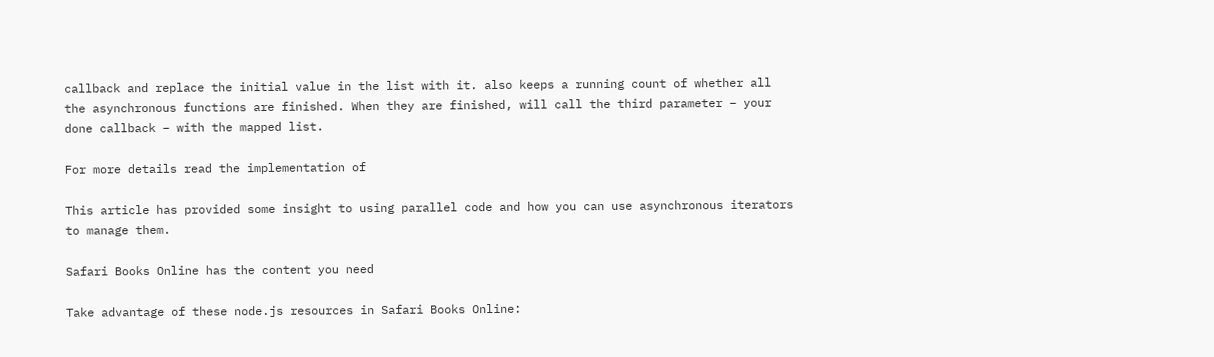callback and replace the initial value in the list with it. also keeps a running count of whether all the asynchronous functions are finished. When they are finished, will call the third parameter – your done callback – with the mapped list.

For more details read the implementation of

This article has provided some insight to using parallel code and how you can use asynchronous iterators to manage them.

Safari Books Online has the content you need

Take advantage of these node.js resources in Safari Books Online: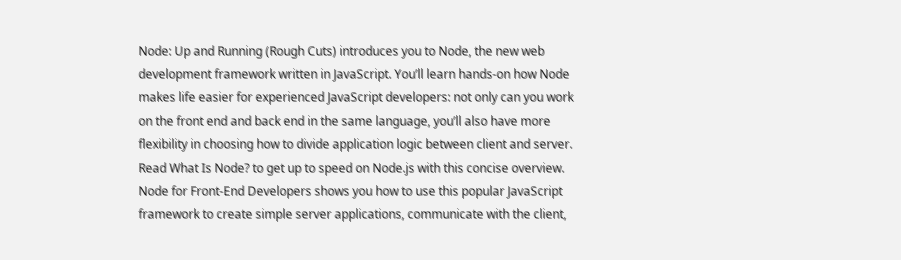Node: Up and Running (Rough Cuts) introduces you to Node, the new web development framework written in JavaScript. You’ll learn hands-on how Node makes life easier for experienced JavaScript developers: not only can you work on the front end and back end in the same language, you’ll also have more flexibility in choosing how to divide application logic between client and server.
Read What Is Node? to get up to speed on Node.js with this concise overview.
Node for Front-End Developers shows you how to use this popular JavaScript framework to create simple server applications, communicate with the client,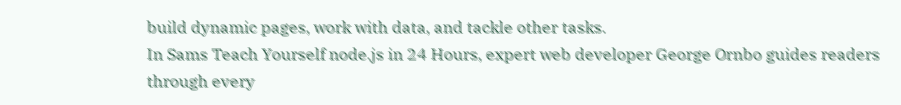build dynamic pages, work with data, and tackle other tasks.
In Sams Teach Yourself node.js in 24 Hours, expert web developer George Ornbo guides readers through every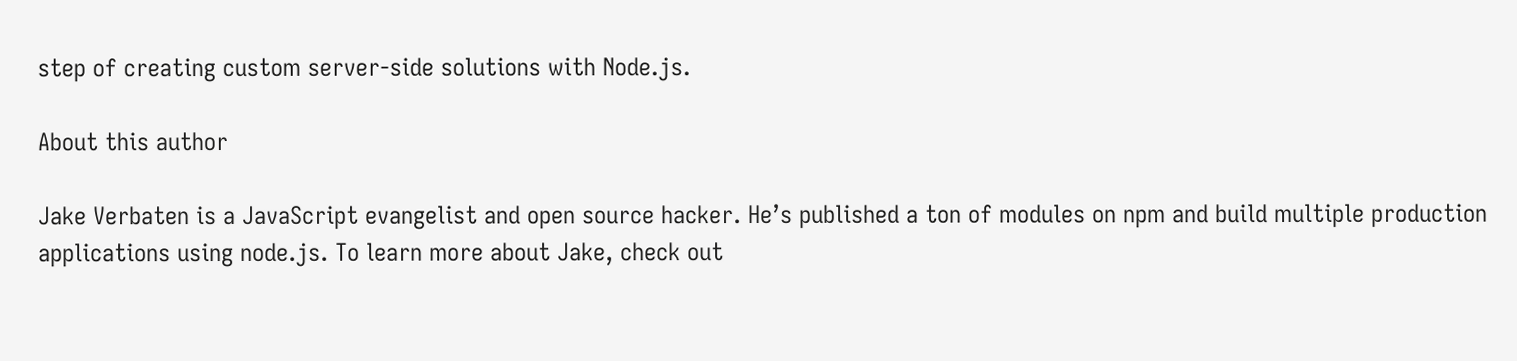step of creating custom server-side solutions with Node.js.

About this author

Jake Verbaten is a JavaScript evangelist and open source hacker. He’s published a ton of modules on npm and build multiple production applications using node.js. To learn more about Jake, check out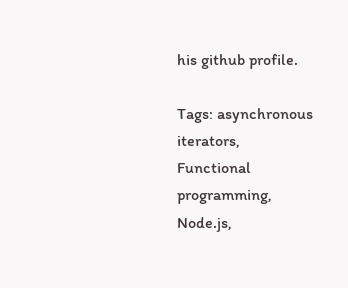his github profile.

Tags: asynchronous iterators, Functional programming, Node.js,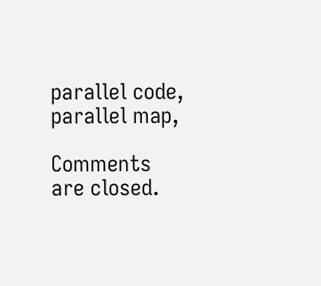parallel code, parallel map,

Comments are closed.